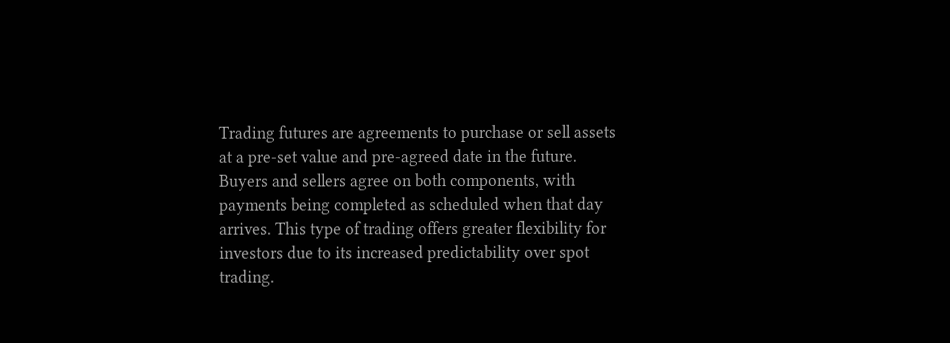Trading futures are agreements to purchase or sell assets at a pre-set value and pre-agreed date in the future. Buyers and sellers agree on both components, with payments being completed as scheduled when that day arrives. This type of trading offers greater flexibility for investors due to its increased predictability over spot trading.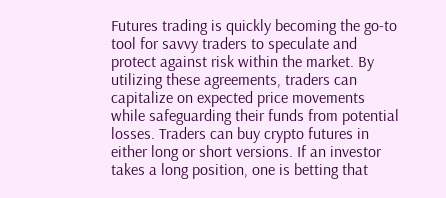Futures trading is quickly becoming the go-to tool for savvy traders to speculate and protect against risk within the market. By utilizing these agreements, traders can capitalize on expected price movements while safeguarding their funds from potential losses. Traders can buy crypto futures in either long or short versions. If an investor takes a long position, one is betting that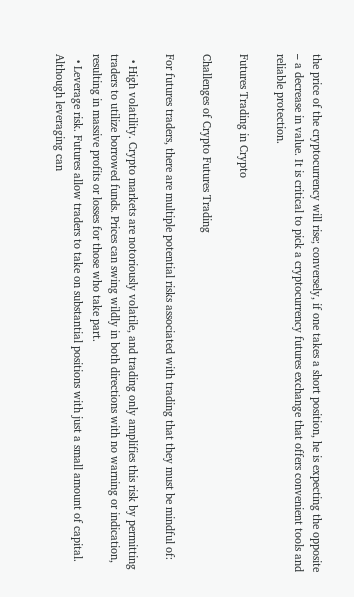the price of the cryptocurrency will rise; conversely, if one takes a short position, he is expecting the opposite – a decrease in value. It is critical to pick a cryptocurrency futures exchange that offers convenient tools and reliable protection.

Futures Trading in Crypto

Challenges of Crypto Futures Trading

For futures traders, there are multiple potential risks associated with trading that they must be mindful of:

  • High volatility. Crypto markets are notoriously volatile, and trading only amplifies this risk by permitting traders to utilize borrowed funds. Prices can swing wildly in both directions with no warning or indication, resulting in massive profits or losses for those who take part.
  • Leverage risk. Futures allow traders to take on substantial positions with just a small amount of capital. Although leveraging can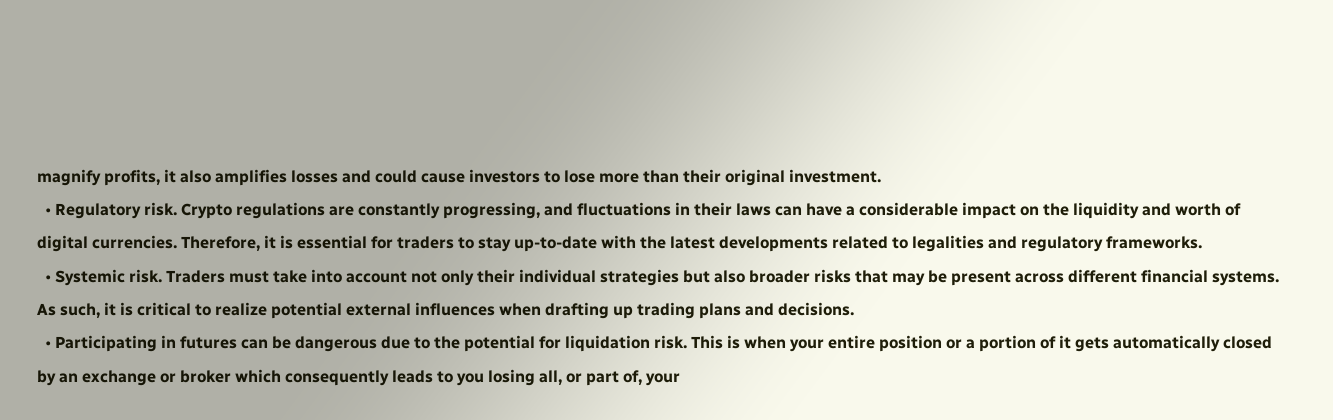magnify profits, it also amplifies losses and could cause investors to lose more than their original investment.
  • Regulatory risk. Crypto regulations are constantly progressing, and fluctuations in their laws can have a considerable impact on the liquidity and worth of digital currencies. Therefore, it is essential for traders to stay up-to-date with the latest developments related to legalities and regulatory frameworks.
  • Systemic risk. Traders must take into account not only their individual strategies but also broader risks that may be present across different financial systems. As such, it is critical to realize potential external influences when drafting up trading plans and decisions.
  • Participating in futures can be dangerous due to the potential for liquidation risk. This is when your entire position or a portion of it gets automatically closed by an exchange or broker which consequently leads to you losing all, or part of, your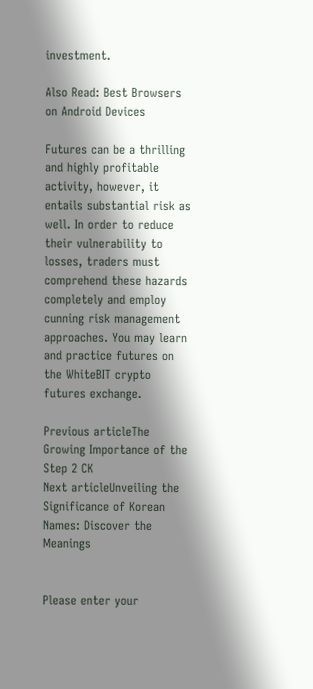investment.

Also Read: Best Browsers on Android Devices

Futures can be a thrilling and highly profitable activity, however, it entails substantial risk as well. In order to reduce their vulnerability to losses, traders must comprehend these hazards completely and employ cunning risk management approaches. You may learn and practice futures on the WhiteBIT crypto futures exchange.

Previous articleThe Growing Importance of the Step 2 CK
Next articleUnveiling the Significance of Korean Names: Discover the Meanings


Please enter your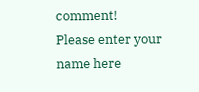comment!
Please enter your name here